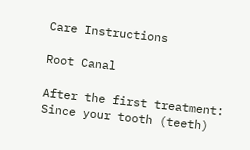Care Instructions

Root Canal

After the first treatment:  Since your tooth (teeth)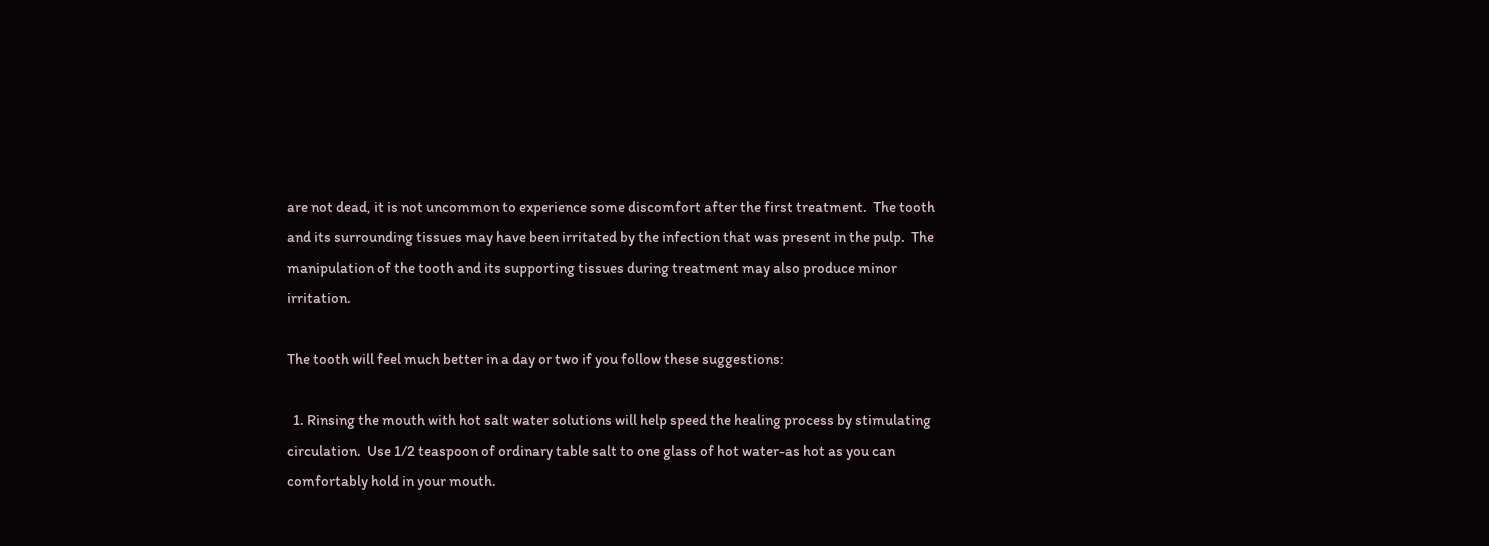are not dead, it is not uncommon to experience some discomfort after the first treatment.  The tooth and its surrounding tissues may have been irritated by the infection that was present in the pulp.  The manipulation of the tooth and its supporting tissues during treatment may also produce minor irritation.

The tooth will feel much better in a day or two if you follow these suggestions:

  1. Rinsing the mouth with hot salt water solutions will help speed the healing process by stimulating circulation.  Use 1/2 teaspoon of ordinary table salt to one glass of hot water-as hot as you can comfortably hold in your mouth.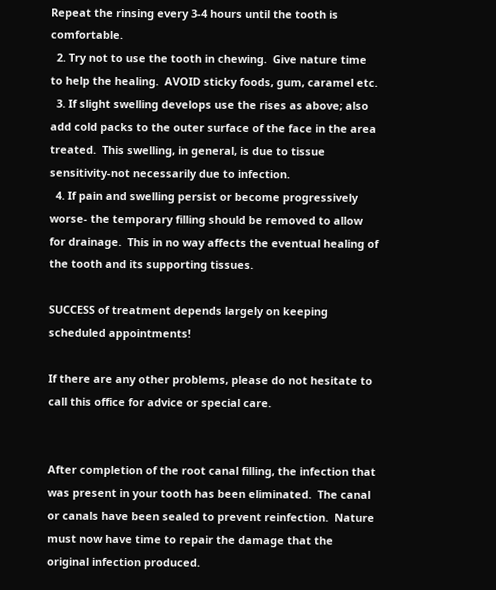Repeat the rinsing every 3-4 hours until the tooth is comfortable.
  2. Try not to use the tooth in chewing.  Give nature time to help the healing.  AVOID sticky foods, gum, caramel etc.
  3. If slight swelling develops use the rises as above; also add cold packs to the outer surface of the face in the area treated.  This swelling, in general, is due to tissue sensitivity-not necessarily due to infection.
  4. If pain and swelling persist or become progressively worse- the temporary filling should be removed to allow for drainage.  This in no way affects the eventual healing of the tooth and its supporting tissues.

SUCCESS of treatment depends largely on keeping scheduled appointments!

If there are any other problems, please do not hesitate to call this office for advice or special care.


After completion of the root canal filling, the infection that was present in your tooth has been eliminated.  The canal or canals have been sealed to prevent reinfection.  Nature must now have time to repair the damage that the original infection produced.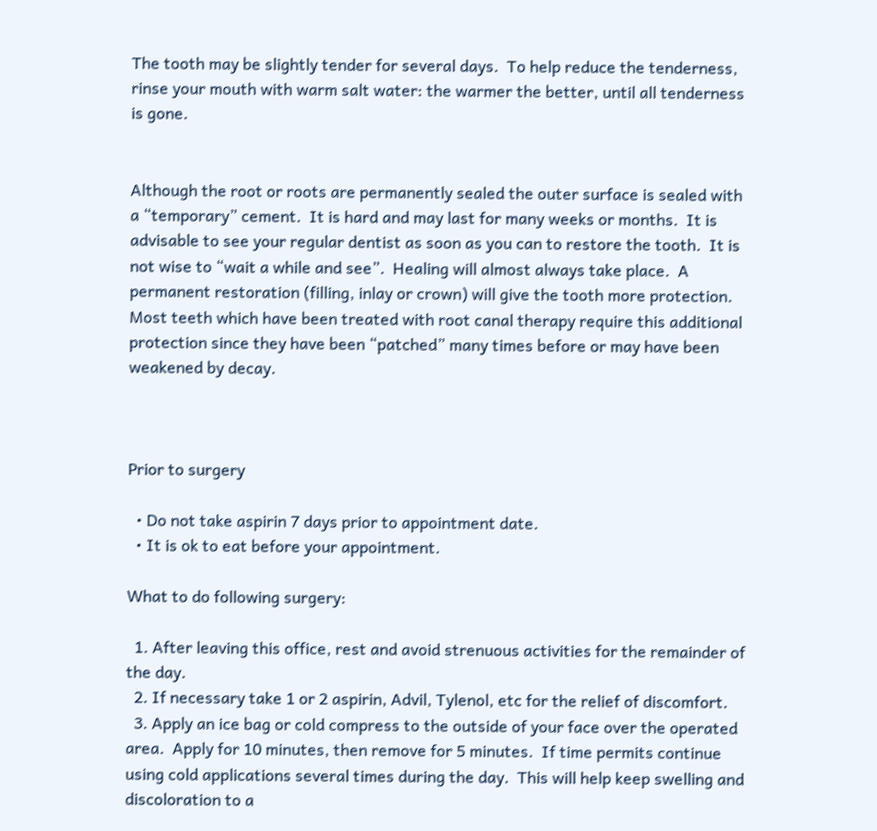The tooth may be slightly tender for several days.  To help reduce the tenderness, rinse your mouth with warm salt water: the warmer the better, until all tenderness is gone.


Although the root or roots are permanently sealed the outer surface is sealed with a “temporary” cement.  It is hard and may last for many weeks or months.  It is advisable to see your regular dentist as soon as you can to restore the tooth.  It is not wise to “wait a while and see”.  Healing will almost always take place.  A permanent restoration (filling, inlay or crown) will give the tooth more protection.  Most teeth which have been treated with root canal therapy require this additional protection since they have been “patched” many times before or may have been weakened by decay.



Prior to surgery

  • Do not take aspirin 7 days prior to appointment date.
  • It is ok to eat before your appointment.

What to do following surgery:

  1. After leaving this office, rest and avoid strenuous activities for the remainder of the day.
  2. If necessary take 1 or 2 aspirin, Advil, Tylenol, etc for the relief of discomfort.
  3. Apply an ice bag or cold compress to the outside of your face over the operated area.  Apply for 10 minutes, then remove for 5 minutes.  If time permits continue using cold applications several times during the day.  This will help keep swelling and discoloration to a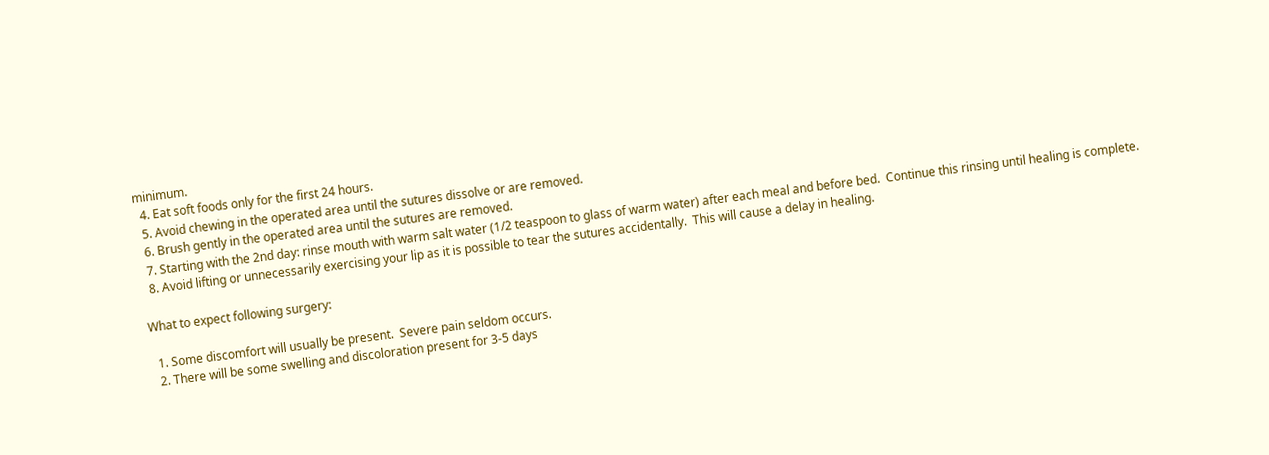minimum.
  4. Eat soft foods only for the first 24 hours.
  5. Avoid chewing in the operated area until the sutures dissolve or are removed.
  6. Brush gently in the operated area until the sutures are removed.
  7. Starting with the 2nd day: rinse mouth with warm salt water (1/2 teaspoon to glass of warm water) after each meal and before bed.  Continue this rinsing until healing is complete.
  8. Avoid lifting or unnecessarily exercising your lip as it is possible to tear the sutures accidentally.  This will cause a delay in healing.

What to expect following surgery:

  1. Some discomfort will usually be present.  Severe pain seldom occurs.
  2. There will be some swelling and discoloration present for 3-5 days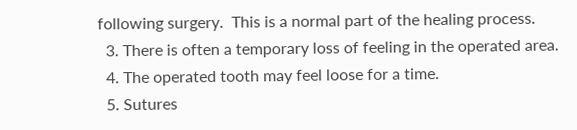following surgery.  This is a normal part of the healing process.
  3. There is often a temporary loss of feeling in the operated area.
  4. The operated tooth may feel loose for a time.
  5. Sutures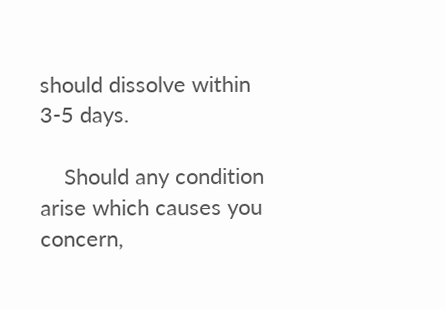should dissolve within 3-5 days.

    Should any condition arise which causes you concern,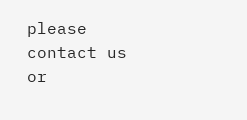please contact us or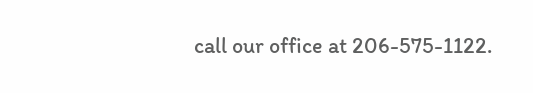call our office at 206-575-1122.